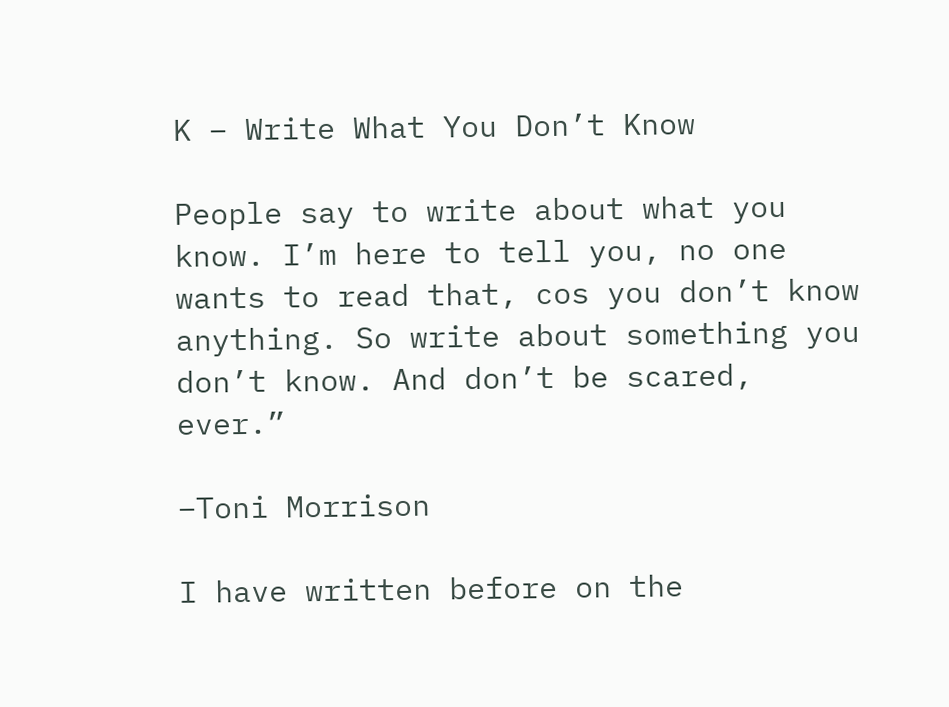K – Write What You Don’t Know

People say to write about what you know. I’m here to tell you, no one wants to read that, cos you don’t know anything. So write about something you don’t know. And don’t be scared, ever.”

–Toni Morrison

I have written before on the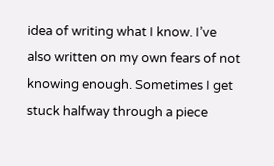idea of writing what I know. I’ve also written on my own fears of not knowing enough. Sometimes I get stuck halfway through a piece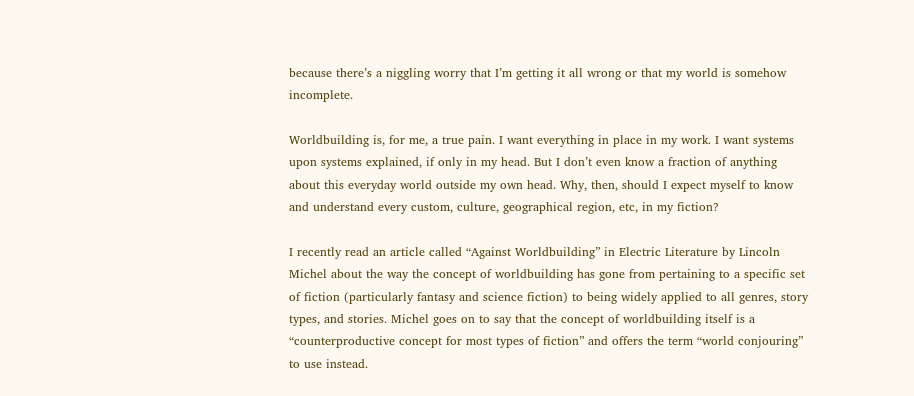because there’s a niggling worry that I’m getting it all wrong or that my world is somehow incomplete.

Worldbuilding is, for me, a true pain. I want everything in place in my work. I want systems upon systems explained, if only in my head. But I don’t even know a fraction of anything about this everyday world outside my own head. Why, then, should I expect myself to know and understand every custom, culture, geographical region, etc, in my fiction?

I recently read an article called “Against Worldbuilding” in Electric Literature by Lincoln Michel about the way the concept of worldbuilding has gone from pertaining to a specific set of fiction (particularly fantasy and science fiction) to being widely applied to all genres, story types, and stories. Michel goes on to say that the concept of worldbuilding itself is a “counterproductive concept for most types of fiction” and offers the term “world conjouring” to use instead.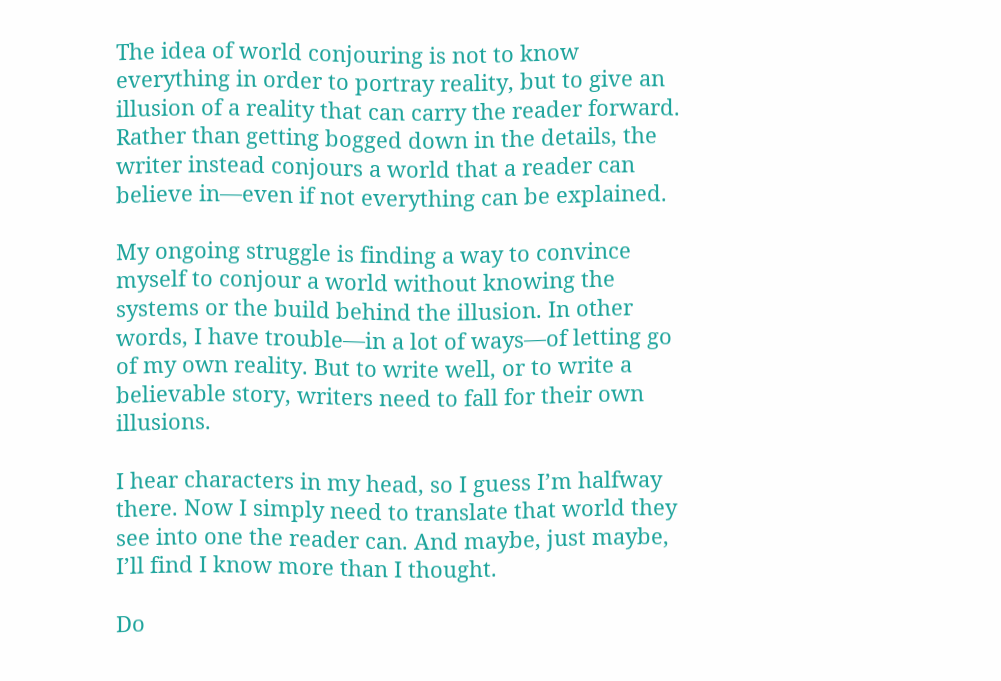The idea of world conjouring is not to know everything in order to portray reality, but to give an illusion of a reality that can carry the reader forward. Rather than getting bogged down in the details, the writer instead conjours a world that a reader can believe in—even if not everything can be explained.

My ongoing struggle is finding a way to convince myself to conjour a world without knowing the systems or the build behind the illusion. In other words, I have trouble—in a lot of ways—of letting go of my own reality. But to write well, or to write a believable story, writers need to fall for their own illusions.

I hear characters in my head, so I guess I’m halfway there. Now I simply need to translate that world they see into one the reader can. And maybe, just maybe, I’ll find I know more than I thought.

Do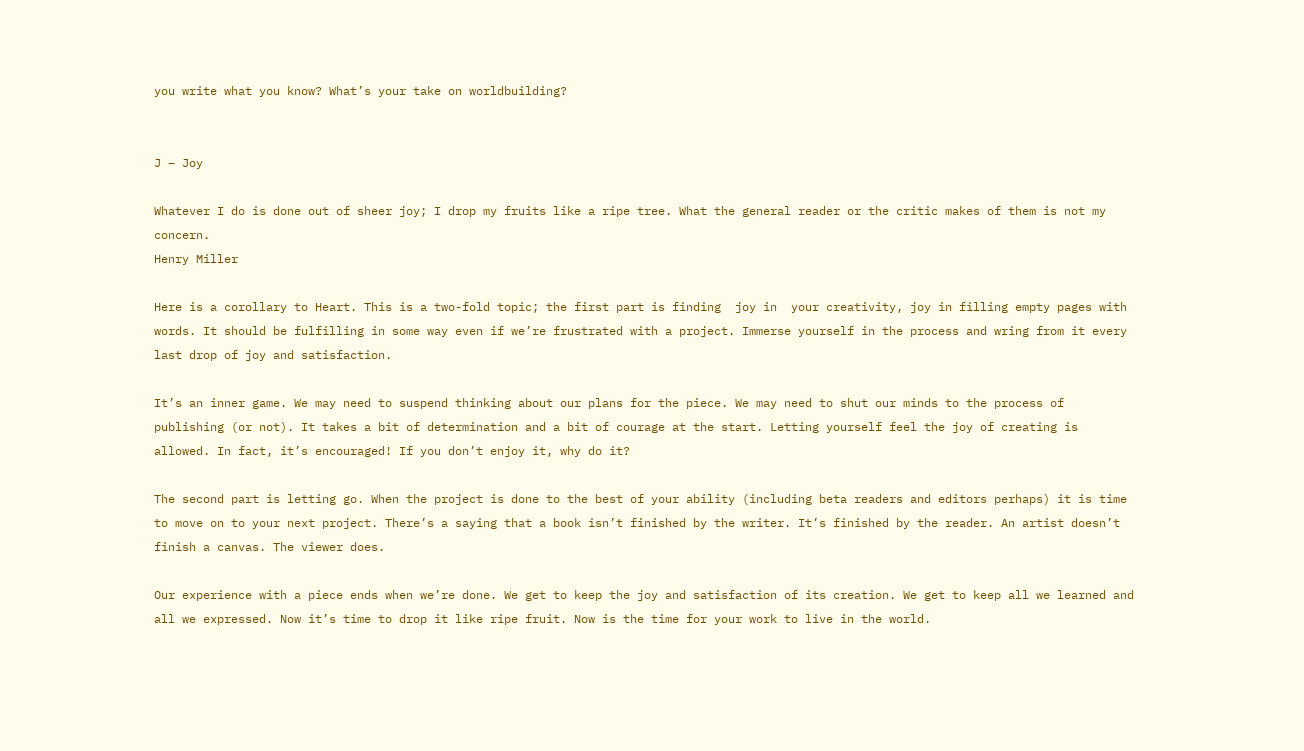you write what you know? What’s your take on worldbuilding?


J – Joy

Whatever I do is done out of sheer joy; I drop my fruits like a ripe tree. What the general reader or the critic makes of them is not my concern.
Henry Miller

Here is a corollary to Heart. This is a two-fold topic; the first part is finding  joy in  your creativity, joy in filling empty pages with words. It should be fulfilling in some way even if we’re frustrated with a project. Immerse yourself in the process and wring from it every last drop of joy and satisfaction.

It’s an inner game. We may need to suspend thinking about our plans for the piece. We may need to shut our minds to the process of publishing (or not). It takes a bit of determination and a bit of courage at the start. Letting yourself feel the joy of creating is allowed. In fact, it’s encouraged! If you don’t enjoy it, why do it?

The second part is letting go. When the project is done to the best of your ability (including beta readers and editors perhaps) it is time to move on to your next project. There’s a saying that a book isn’t finished by the writer. It’s finished by the reader. An artist doesn’t finish a canvas. The viewer does.

Our experience with a piece ends when we’re done. We get to keep the joy and satisfaction of its creation. We get to keep all we learned and all we expressed. Now it’s time to drop it like ripe fruit. Now is the time for your work to live in the world.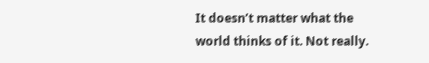It doesn’t matter what the world thinks of it. Not really.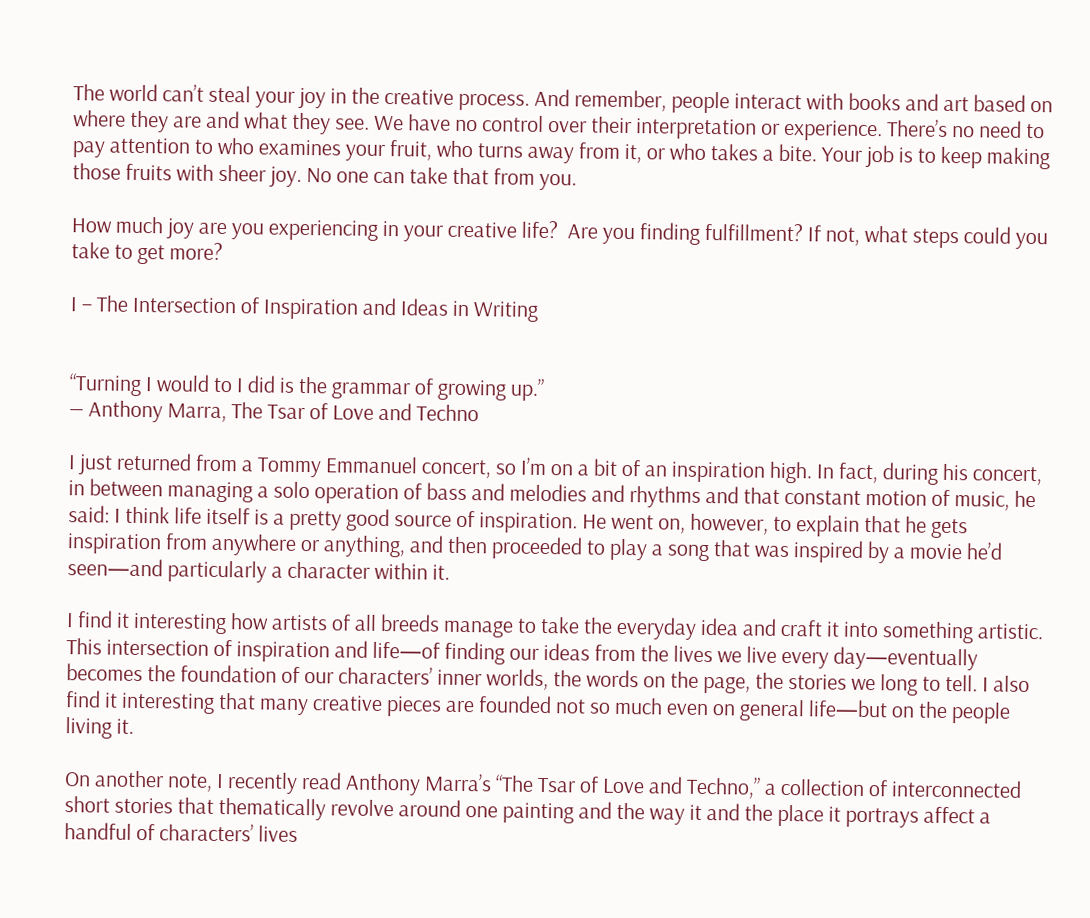The world can’t steal your joy in the creative process. And remember, people interact with books and art based on where they are and what they see. We have no control over their interpretation or experience. There’s no need to pay attention to who examines your fruit, who turns away from it, or who takes a bite. Your job is to keep making those fruits with sheer joy. No one can take that from you.

How much joy are you experiencing in your creative life?  Are you finding fulfillment? If not, what steps could you take to get more?

I – The Intersection of Inspiration and Ideas in Writing


“Turning I would to I did is the grammar of growing up.”
― Anthony Marra, The Tsar of Love and Techno

I just returned from a Tommy Emmanuel concert, so I’m on a bit of an inspiration high. In fact, during his concert, in between managing a solo operation of bass and melodies and rhythms and that constant motion of music, he said: I think life itself is a pretty good source of inspiration. He went on, however, to explain that he gets inspiration from anywhere or anything, and then proceeded to play a song that was inspired by a movie he’d seen—and particularly a character within it.

I find it interesting how artists of all breeds manage to take the everyday idea and craft it into something artistic. This intersection of inspiration and life—of finding our ideas from the lives we live every day—eventually becomes the foundation of our characters’ inner worlds, the words on the page, the stories we long to tell. I also find it interesting that many creative pieces are founded not so much even on general life—but on the people living it.

On another note, I recently read Anthony Marra’s “The Tsar of Love and Techno,” a collection of interconnected short stories that thematically revolve around one painting and the way it and the place it portrays affect a handful of characters’ lives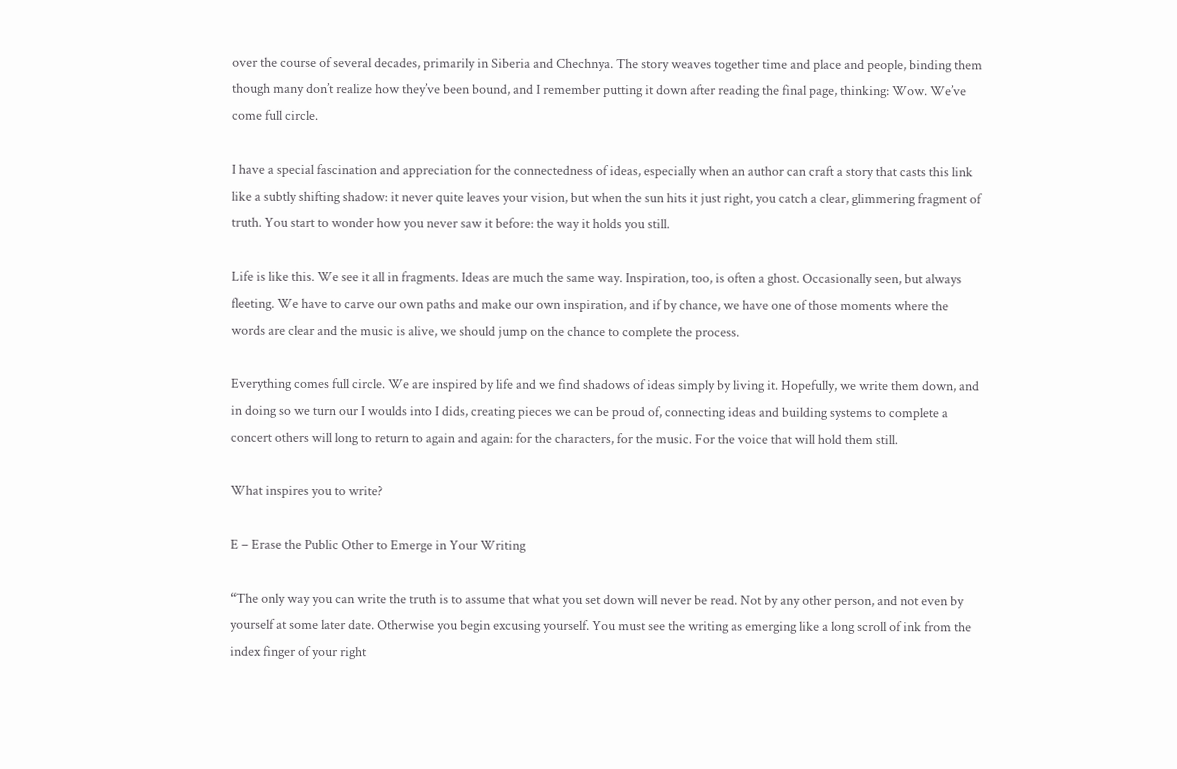over the course of several decades, primarily in Siberia and Chechnya. The story weaves together time and place and people, binding them though many don’t realize how they’ve been bound, and I remember putting it down after reading the final page, thinking: Wow. We’ve come full circle.

I have a special fascination and appreciation for the connectedness of ideas, especially when an author can craft a story that casts this link like a subtly shifting shadow: it never quite leaves your vision, but when the sun hits it just right, you catch a clear, glimmering fragment of truth. You start to wonder how you never saw it before: the way it holds you still.

Life is like this. We see it all in fragments. Ideas are much the same way. Inspiration, too, is often a ghost. Occasionally seen, but always fleeting. We have to carve our own paths and make our own inspiration, and if by chance, we have one of those moments where the words are clear and the music is alive, we should jump on the chance to complete the process.

Everything comes full circle. We are inspired by life and we find shadows of ideas simply by living it. Hopefully, we write them down, and in doing so we turn our I woulds into I dids, creating pieces we can be proud of, connecting ideas and building systems to complete a concert others will long to return to again and again: for the characters, for the music. For the voice that will hold them still.

What inspires you to write?

E – Erase the Public Other to Emerge in Your Writing

“The only way you can write the truth is to assume that what you set down will never be read. Not by any other person, and not even by yourself at some later date. Otherwise you begin excusing yourself. You must see the writing as emerging like a long scroll of ink from the index finger of your right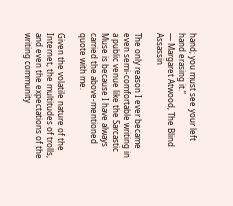hand; you must see your left hand erasing it.”
― Margaret Atwood, The Blind Assassin

The only reason I ever became even semi-comfortable writing in a public venue like the Sarcastic Muse is because I have always carried the above-mentioned quote with me.

Given the volatile nature of the Internet, the multitudes of trolls, and even the expectations of the writing community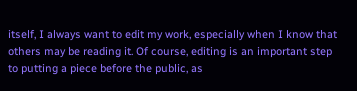itself, I always want to edit my work, especially when I know that others may be reading it. Of course, editing is an important step to putting a piece before the public, as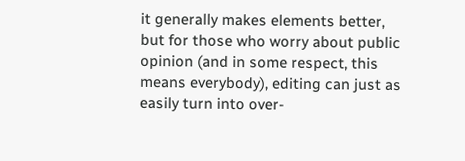it generally makes elements better, but for those who worry about public opinion (and in some respect, this means everybody), editing can just as easily turn into over-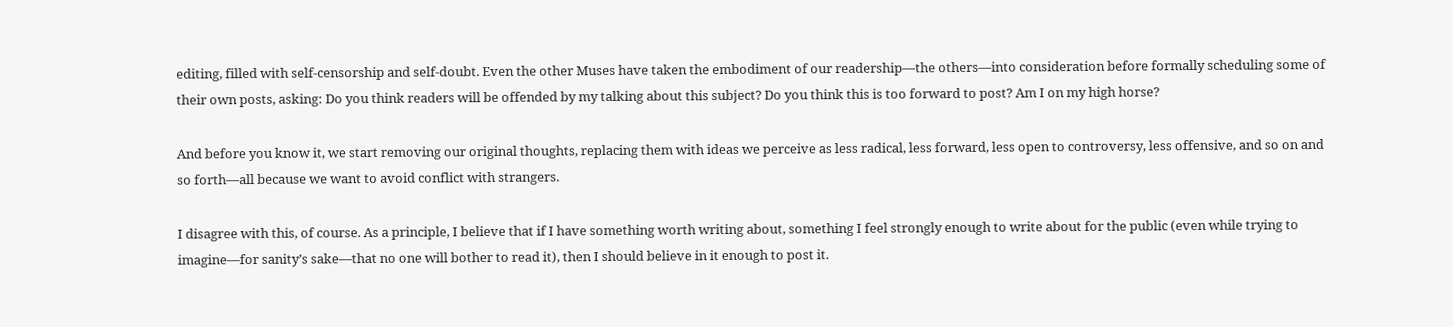editing, filled with self-censorship and self-doubt. Even the other Muses have taken the embodiment of our readership—the others—into consideration before formally scheduling some of their own posts, asking: Do you think readers will be offended by my talking about this subject? Do you think this is too forward to post? Am I on my high horse?

And before you know it, we start removing our original thoughts, replacing them with ideas we perceive as less radical, less forward, less open to controversy, less offensive, and so on and so forth—all because we want to avoid conflict with strangers.

I disagree with this, of course. As a principle, I believe that if I have something worth writing about, something I feel strongly enough to write about for the public (even while trying to imagine—for sanity’s sake—that no one will bother to read it), then I should believe in it enough to post it.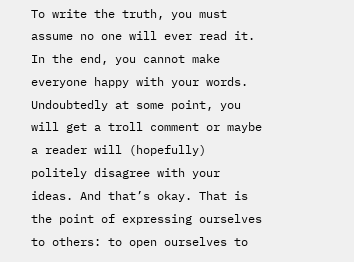To write the truth, you must assume no one will ever read it. In the end, you cannot make everyone happy with your words. Undoubtedly at some point, you will get a troll comment or maybe a reader will (hopefully) politely disagree with your ideas. And that’s okay. That is the point of expressing ourselves to others: to open ourselves to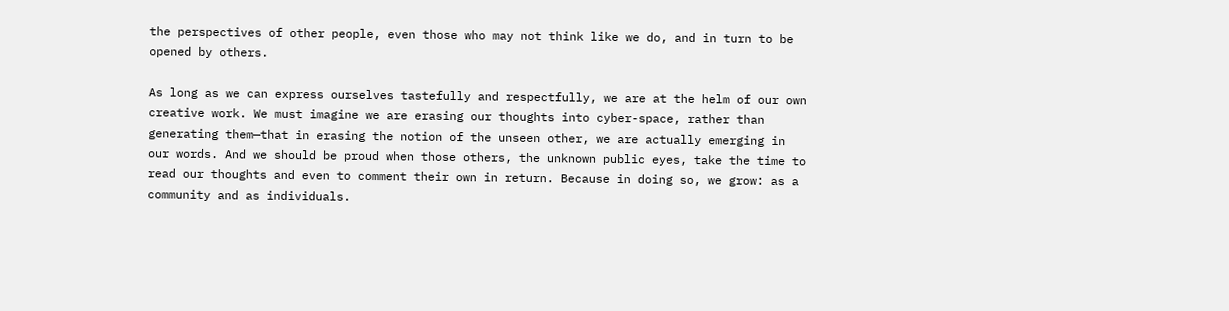the perspectives of other people, even those who may not think like we do, and in turn to be opened by others.

As long as we can express ourselves tastefully and respectfully, we are at the helm of our own creative work. We must imagine we are erasing our thoughts into cyber-space, rather than generating them—that in erasing the notion of the unseen other, we are actually emerging in our words. And we should be proud when those others, the unknown public eyes, take the time to read our thoughts and even to comment their own in return. Because in doing so, we grow: as a community and as individuals.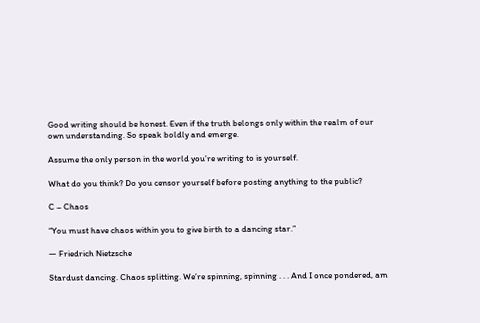Good writing should be honest. Even if the truth belongs only within the realm of our own understanding. So speak boldly and emerge.

Assume the only person in the world you’re writing to is yourself.

What do you think? Do you censor yourself before posting anything to the public?

C – Chaos

“You must have chaos within you to give birth to a dancing star.”

― Friedrich Nietzsche

Stardust dancing. Chaos splitting. We’re spinning, spinning . . . And I once pondered, am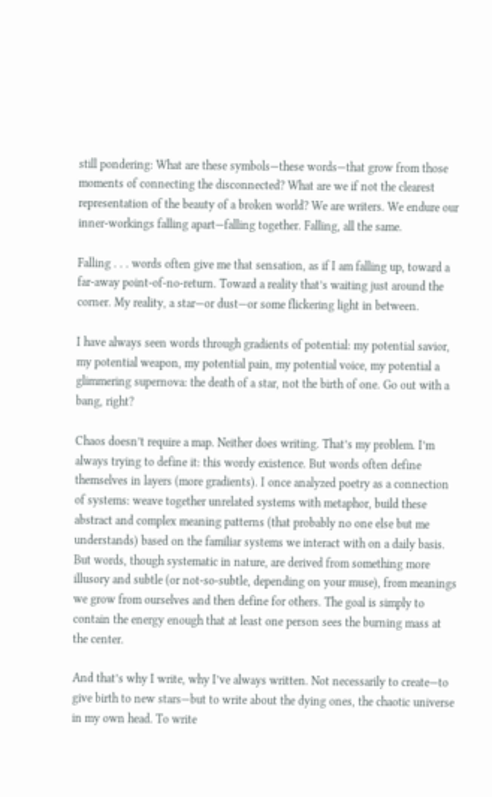still pondering: What are these symbols—these words—that grow from those moments of connecting the disconnected? What are we if not the clearest representation of the beauty of a broken world? We are writers. We endure our inner-workings falling apart—falling together. Falling, all the same.

Falling . . . words often give me that sensation, as if I am falling up, toward a far-away point-of-no-return. Toward a reality that’s waiting just around the corner. My reality, a star—or dust—or some flickering light in between.

I have always seen words through gradients of potential: my potential savior, my potential weapon, my potential pain, my potential voice, my potential a glimmering supernova: the death of a star, not the birth of one. Go out with a bang, right?

Chaos doesn’t require a map. Neither does writing. That’s my problem. I’m always trying to define it: this wordy existence. But words often define themselves in layers (more gradients). I once analyzed poetry as a connection of systems: weave together unrelated systems with metaphor, build these abstract and complex meaning patterns (that probably no one else but me understands) based on the familiar systems we interact with on a daily basis. But words, though systematic in nature, are derived from something more illusory and subtle (or not-so-subtle, depending on your muse), from meanings we grow from ourselves and then define for others. The goal is simply to contain the energy enough that at least one person sees the burning mass at the center.

And that’s why I write, why I’ve always written. Not necessarily to create—to give birth to new stars—but to write about the dying ones, the chaotic universe in my own head. To write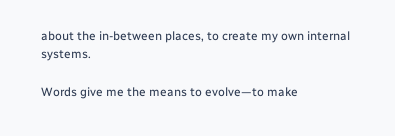about the in-between places, to create my own internal systems.

Words give me the means to evolve—to make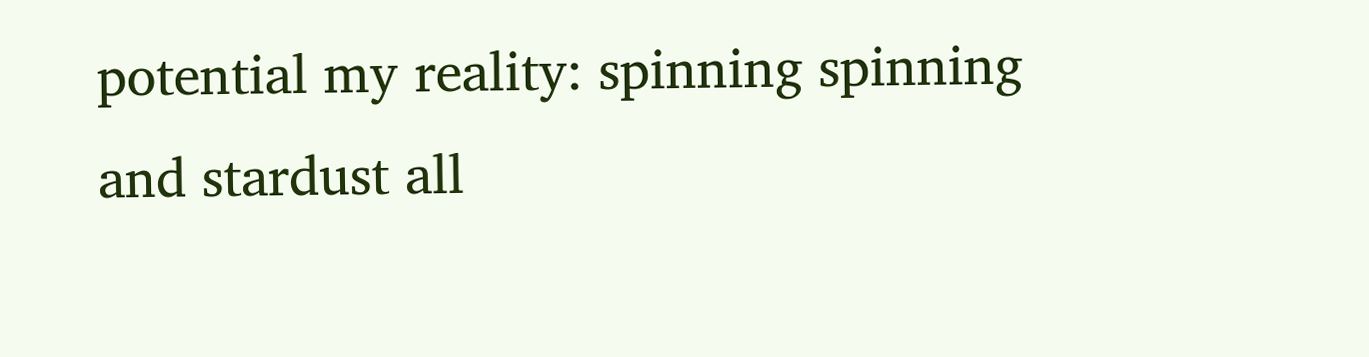potential my reality: spinning spinning and stardust all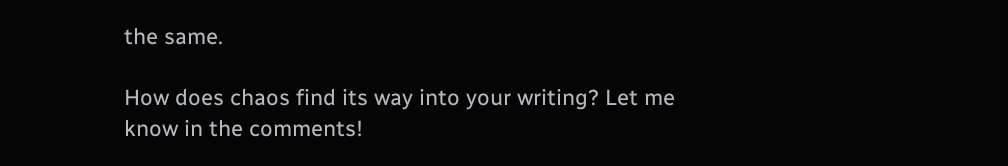the same.

How does chaos find its way into your writing? Let me know in the comments!